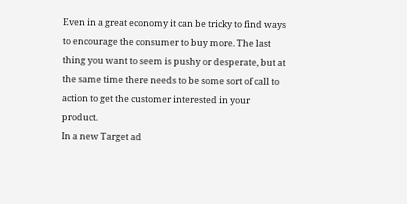Even in a great economy it can be tricky to find ways to encourage the consumer to buy more. The last thing you want to seem is pushy or desperate, but at the same time there needs to be some sort of call to action to get the customer interested in your product.
In a new Target ad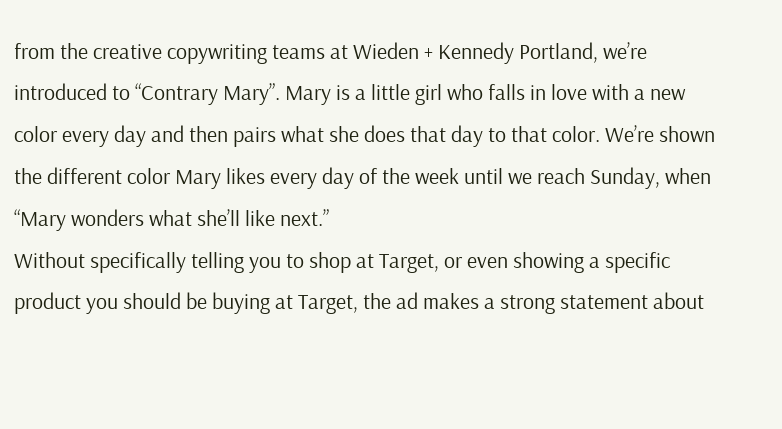from the creative copywriting teams at Wieden + Kennedy Portland, we’re introduced to “Contrary Mary”. Mary is a little girl who falls in love with a new color every day and then pairs what she does that day to that color. We’re shown the different color Mary likes every day of the week until we reach Sunday, when “Mary wonders what she’ll like next.”
Without specifically telling you to shop at Target, or even showing a specific product you should be buying at Target, the ad makes a strong statement about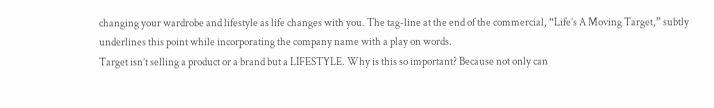changing your wardrobe and lifestyle as life changes with you. The tag-line at the end of the commercial, “Life’s A Moving Target,” subtly underlines this point while incorporating the company name with a play on words.
Target isn’t selling a product or a brand but a LIFESTYLE. Why is this so important? Because not only can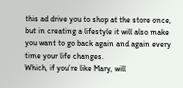this ad drive you to shop at the store once, but in creating a lifestyle it will also make you want to go back again and again every time your life changes.
Which, if you’re like Mary, will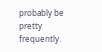probably be pretty frequently.